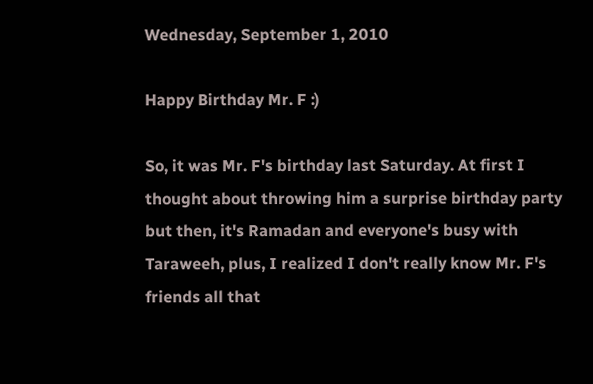Wednesday, September 1, 2010

Happy Birthday Mr. F :)

So, it was Mr. F's birthday last Saturday. At first I thought about throwing him a surprise birthday party but then, it's Ramadan and everyone's busy with Taraweeh, plus, I realized I don't really know Mr. F's friends all that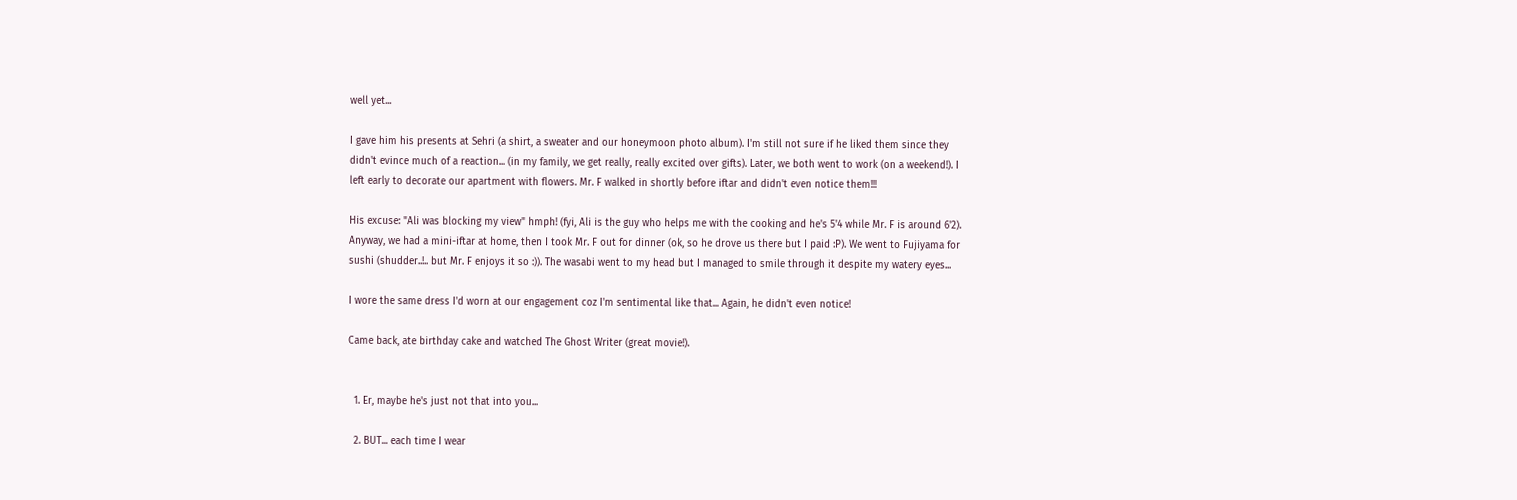well yet...

I gave him his presents at Sehri (a shirt, a sweater and our honeymoon photo album). I'm still not sure if he liked them since they didn't evince much of a reaction... (in my family, we get really, really excited over gifts). Later, we both went to work (on a weekend!). I left early to decorate our apartment with flowers. Mr. F walked in shortly before iftar and didn't even notice them!!!

His excuse: "Ali was blocking my view" hmph! (fyi, Ali is the guy who helps me with the cooking and he's 5'4 while Mr. F is around 6'2). Anyway, we had a mini-iftar at home, then I took Mr. F out for dinner (ok, so he drove us there but I paid :P). We went to Fujiyama for sushi (shudder..!.. but Mr. F enjoys it so :)). The wasabi went to my head but I managed to smile through it despite my watery eyes...

I wore the same dress I'd worn at our engagement coz I'm sentimental like that... Again, he didn't even notice!

Came back, ate birthday cake and watched The Ghost Writer (great movie!).


  1. Er, maybe he's just not that into you...

  2. BUT... each time I wear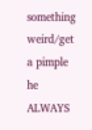something weird/get a pimple he ALWAYS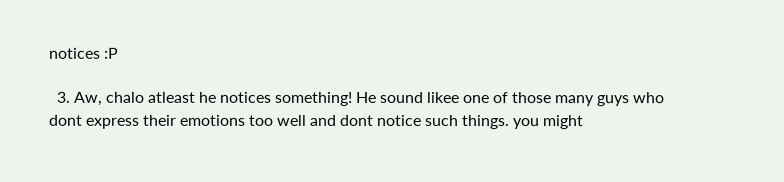notices :P

  3. Aw, chalo atleast he notices something! He sound likee one of those many guys who dont express their emotions too well and dont notice such things. you might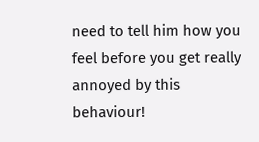need to tell him how you feel before you get really annoyed by this behaviour!